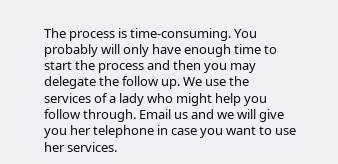The process is time-consuming. You probably will only have enough time to start the process and then you may delegate the follow up. We use the services of a lady who might help you follow through. Email us and we will give you her telephone in case you want to use her services.